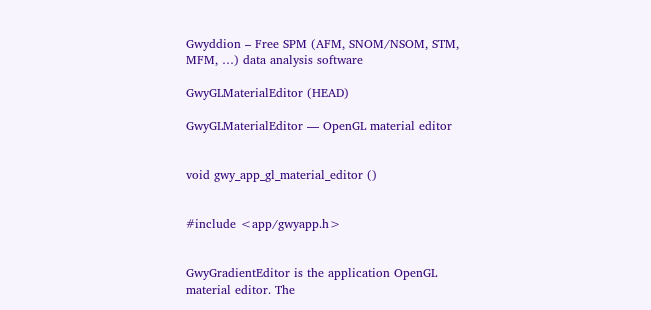Gwyddion – Free SPM (AFM, SNOM/NSOM, STM, MFM, …) data analysis software

GwyGLMaterialEditor (HEAD)

GwyGLMaterialEditor — OpenGL material editor


void gwy_app_gl_material_editor ()


#include <app/gwyapp.h>


GwyGradientEditor is the application OpenGL material editor. The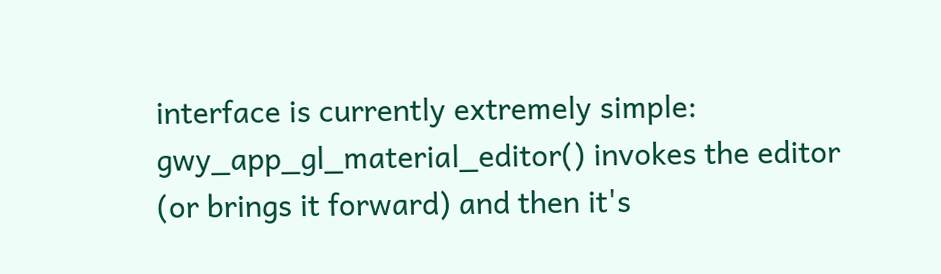interface is currently extremely simple: gwy_app_gl_material_editor() invokes the editor (or brings it forward) and then it's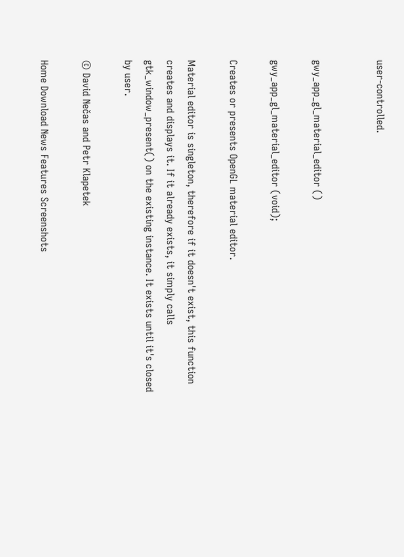user-controlled.


gwy_app_gl_material_editor ()

gwy_app_gl_material_editor (void);

Creates or presents OpenGL material editor.

Material editor is singleton, therefore if it doesn't exist, this function creates and displays it. If it already exists, it simply calls gtk_window_present() on the existing instance. It exists until it's closed by user.

© David Nečas and Petr Klapetek

Home Download News Features Screenshots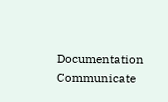Documentation Communicate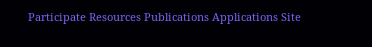Participate Resources Publications Applications Site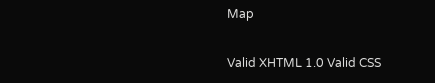Map

Valid XHTML 1.0 Valid CSS